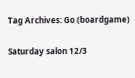Tag Archives: Go (boardgame)

Saturday salon 12/3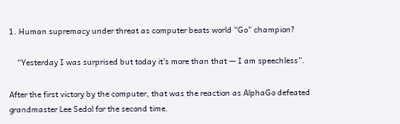1. Human supremacy under threat as computer beats world “Go” champion?

    “Yesterday I was surprised but today it’s more than that — I am speechless”.

After the first victory by the computer, that was the reaction as AlphaGo defeated grandmaster Lee Sedol for the second time.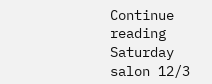Continue reading Saturday salon 12/3